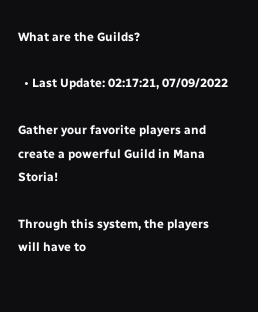What are the Guilds?

  • Last Update: 02:17:21, 07/09/2022

Gather your favorite players and create a powerful Guild in Mana Storia!

Through this system, the players will have to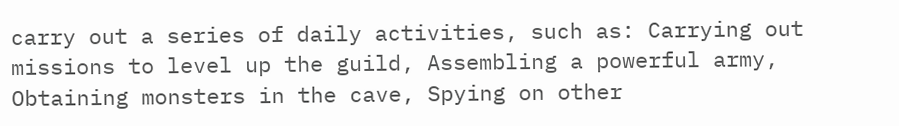carry out a series of daily activities, such as: Carrying out missions to level up the guild, Assembling a powerful army, Obtaining monsters in the cave, Spying on other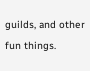guilds, and other fun things.